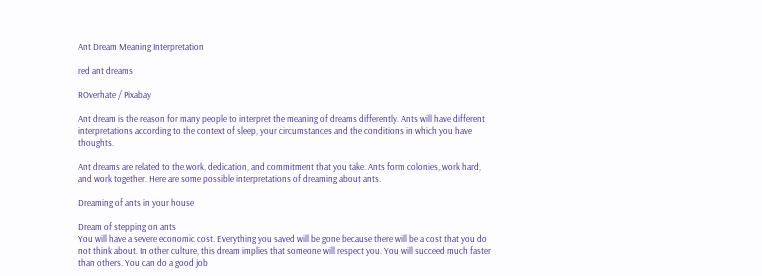Ant Dream Meaning Interpretation

red ant dreams

ROverhate / Pixabay

Ant dream is the reason for many people to interpret the meaning of dreams differently. Ants will have different interpretations according to the context of sleep, your circumstances and the conditions in which you have thoughts.

Ant dreams are related to the work, dedication, and commitment that you take. Ants form colonies, work hard, and work together. Here are some possible interpretations of dreaming about ants.

Dreaming of ants in your house

Dream of stepping on ants
You will have a severe economic cost. Everything you saved will be gone because there will be a cost that you do not think about. In other culture, this dream implies that someone will respect you. You will succeed much faster than others. You can do a good job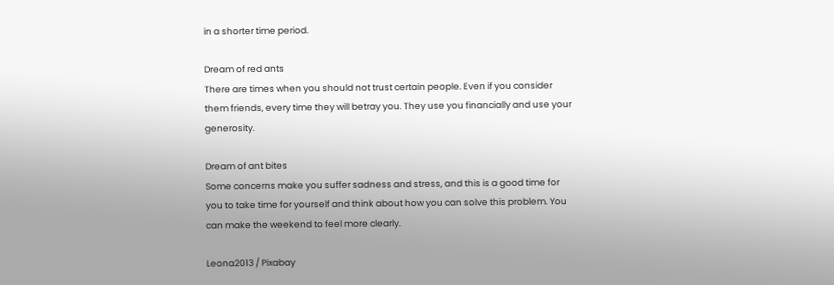in a shorter time period.

Dream of red ants
There are times when you should not trust certain people. Even if you consider them friends, every time they will betray you. They use you financially and use your generosity.

Dream of ant bites
Some concerns make you suffer sadness and stress, and this is a good time for you to take time for yourself and think about how you can solve this problem. You can make the weekend to feel more clearly.

Leona2013 / Pixabay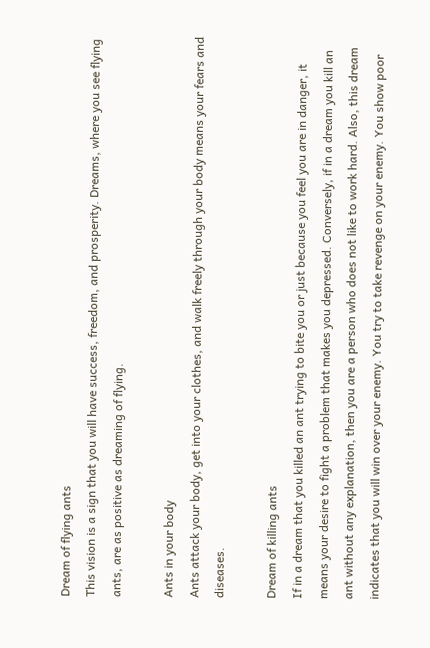Dream of flying ants
This vision is a sign that you will have success, freedom, and prosperity. Dreams, where you see flying ants, are as positive as dreaming of flying.

Ants in your body
Ants attack your body, get into your clothes, and walk freely through your body means your fears and diseases.

Dream of killing ants
If in a dream that you killed an ant trying to bite you or just because you feel you are in danger, it means your desire to fight a problem that makes you depressed. Conversely, if in a dream you kill an ant without any explanation, then you are a person who does not like to work hard. Also, this dream indicates that you will win over your enemy. You try to take revenge on your enemy. You show poor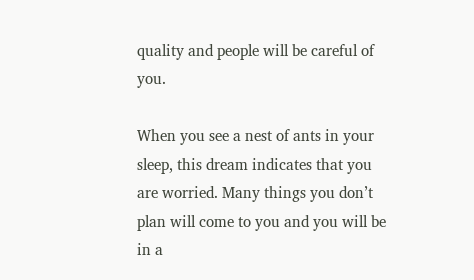quality and people will be careful of you.

When you see a nest of ants in your sleep, this dream indicates that you are worried. Many things you don’t plan will come to you and you will be in a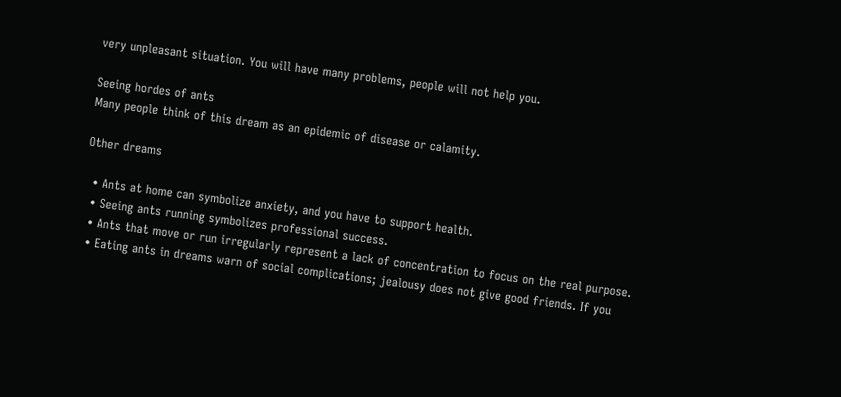very unpleasant situation. You will have many problems, people will not help you.

Seeing hordes of ants
Many people think of this dream as an epidemic of disease or calamity.

Other dreams

  • Ants at home can symbolize anxiety, and you have to support health.
  • Seeing ants running symbolizes professional success.
  • Ants that move or run irregularly represent a lack of concentration to focus on the real purpose.
  • Eating ants in dreams warn of social complications; jealousy does not give good friends. If you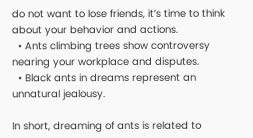do not want to lose friends, it’s time to think about your behavior and actions.
  • Ants climbing trees show controversy nearing your workplace and disputes.
  • Black ants in dreams represent an unnatural jealousy.

In short, dreaming of ants is related to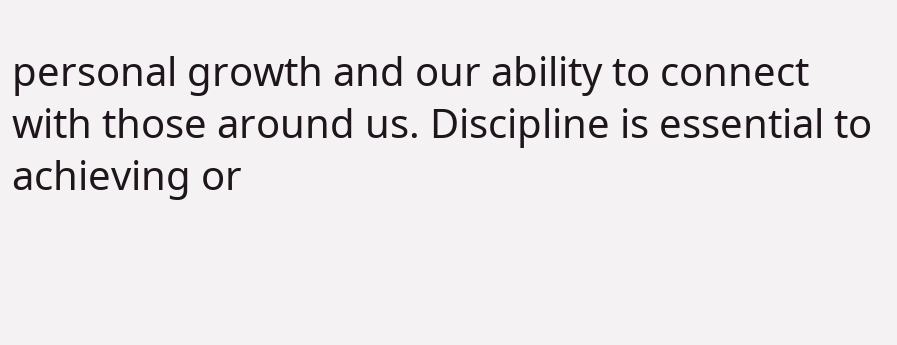personal growth and our ability to connect with those around us. Discipline is essential to achieving or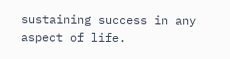sustaining success in any aspect of life.